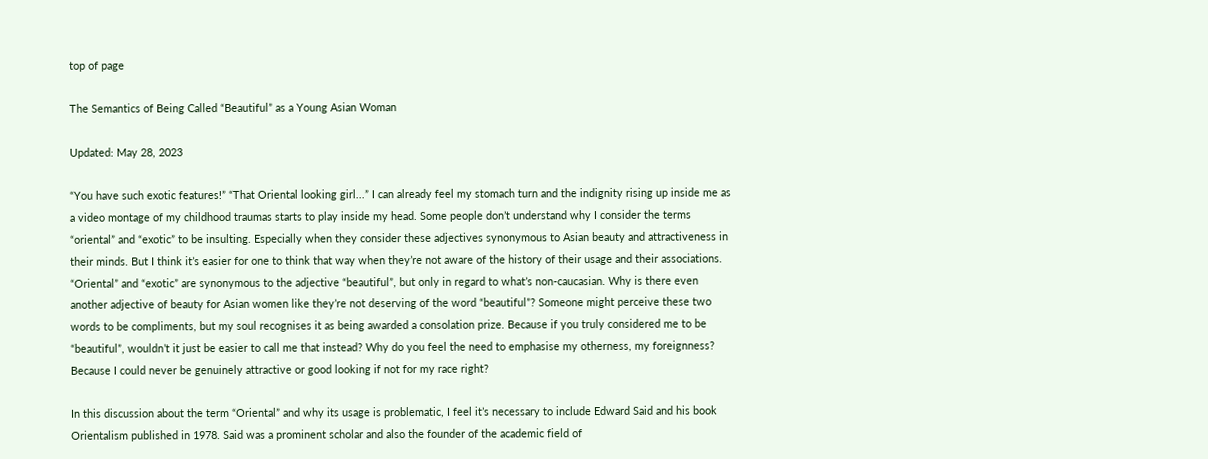top of page

The Semantics of Being Called “Beautiful” as a Young Asian Woman

Updated: May 28, 2023

“You have such exotic features!” “That Oriental looking girl...” I can already feel my stomach turn and the indignity rising up inside me as a video montage of my childhood traumas starts to play inside my head. Some people don’t understand why I consider the terms “oriental” and “exotic” to be insulting. Especially when they consider these adjectives synonymous to Asian beauty and attractiveness in their minds. But I think it’s easier for one to think that way when they’re not aware of the history of their usage and their associations. “Oriental” and “exotic” are synonymous to the adjective “beautiful”, but only in regard to what’s non-caucasian. Why is there even another adjective of beauty for Asian women like they’re not deserving of the word “beautiful”? Someone might perceive these two words to be compliments, but my soul recognises it as being awarded a consolation prize. Because if you truly considered me to be “beautiful”, wouldn’t it just be easier to call me that instead? Why do you feel the need to emphasise my otherness, my foreignness? Because I could never be genuinely attractive or good looking if not for my race right?

In this discussion about the term “Oriental” and why its usage is problematic, I feel it’s necessary to include Edward Said and his book Orientalism published in 1978. Said was a prominent scholar and also the founder of the academic field of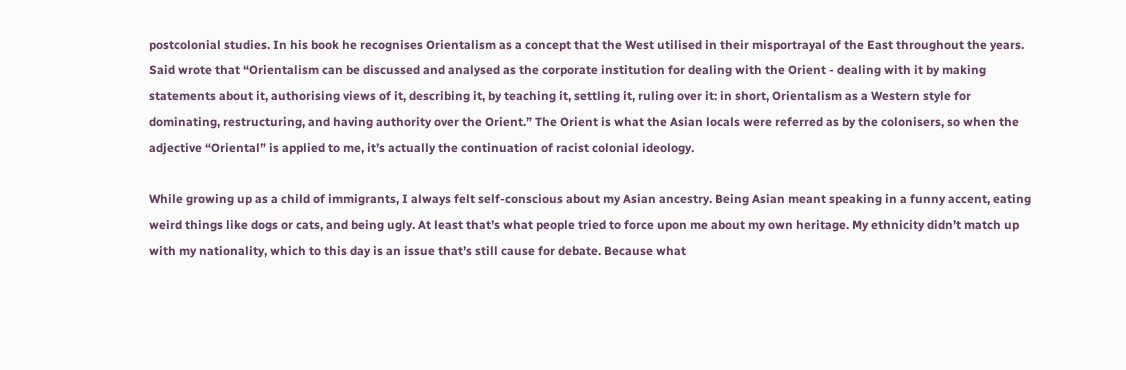postcolonial studies. In his book he recognises Orientalism as a concept that the West utilised in their misportrayal of the East throughout the years. Said wrote that “Orientalism can be discussed and analysed as the corporate institution for dealing with the Orient - dealing with it by making statements about it, authorising views of it, describing it, by teaching it, settling it, ruling over it: in short, Orientalism as a Western style for dominating, restructuring, and having authority over the Orient.” The Orient is what the Asian locals were referred as by the colonisers, so when the adjective “Oriental” is applied to me, it’s actually the continuation of racist colonial ideology.

While growing up as a child of immigrants, I always felt self-conscious about my Asian ancestry. Being Asian meant speaking in a funny accent, eating weird things like dogs or cats, and being ugly. At least that’s what people tried to force upon me about my own heritage. My ethnicity didn’t match up with my nationality, which to this day is an issue that’s still cause for debate. Because what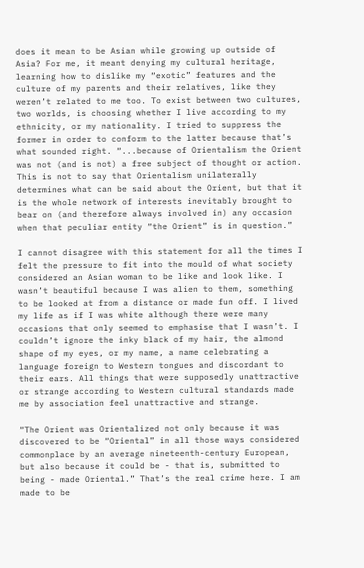does it mean to be Asian while growing up outside of Asia? For me, it meant denying my cultural heritage, learning how to dislike my “exotic” features and the culture of my parents and their relatives, like they weren’t related to me too. To exist between two cultures, two worlds, is choosing whether I live according to my ethnicity, or my nationality. I tried to suppress the former in order to conform to the latter because that’s what sounded right. “...because of Orientalism the Orient was not (and is not) a free subject of thought or action. This is not to say that Orientalism unilaterally determines what can be said about the Orient, but that it is the whole network of interests inevitably brought to bear on (and therefore always involved in) any occasion when that peculiar entity “the Orient” is in question.”

I cannot disagree with this statement for all the times I felt the pressure to fit into the mould of what society considered an Asian woman to be like and look like. I wasn’t beautiful because I was alien to them, something to be looked at from a distance or made fun off. I lived my life as if I was white although there were many occasions that only seemed to emphasise that I wasn’t. I couldn’t ignore the inky black of my hair, the almond shape of my eyes, or my name, a name celebrating a language foreign to Western tongues and discordant to their ears. All things that were supposedly unattractive or strange according to Western cultural standards made me by association feel unattractive and strange.

“The Orient was Orientalized not only because it was discovered to be “Oriental” in all those ways considered commonplace by an average nineteenth-century European, but also because it could be - that is, submitted to being - made Oriental.” That’s the real crime here. I am made to be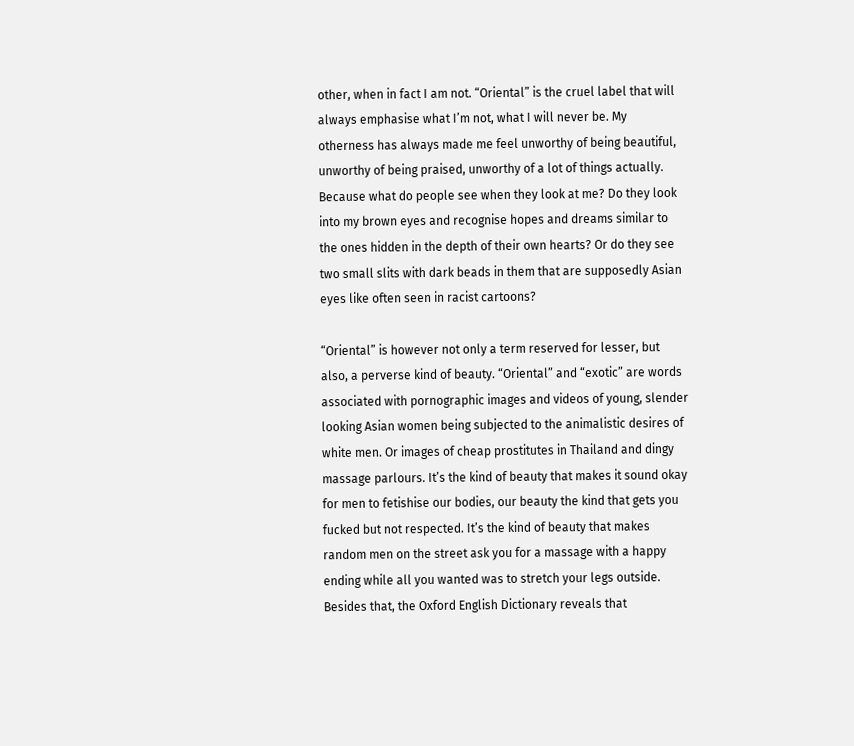other, when in fact I am not. “Oriental” is the cruel label that will always emphasise what I’m not, what I will never be. My otherness has always made me feel unworthy of being beautiful, unworthy of being praised, unworthy of a lot of things actually. Because what do people see when they look at me? Do they look into my brown eyes and recognise hopes and dreams similar to the ones hidden in the depth of their own hearts? Or do they see two small slits with dark beads in them that are supposedly Asian eyes like often seen in racist cartoons?

“Oriental” is however not only a term reserved for lesser, but also, a perverse kind of beauty. “Oriental” and “exotic” are words associated with pornographic images and videos of young, slender looking Asian women being subjected to the animalistic desires of white men. Or images of cheap prostitutes in Thailand and dingy massage parlours. It’s the kind of beauty that makes it sound okay for men to fetishise our bodies, our beauty the kind that gets you fucked but not respected. It’s the kind of beauty that makes random men on the street ask you for a massage with a happy ending while all you wanted was to stretch your legs outside. Besides that, the Oxford English Dictionary reveals that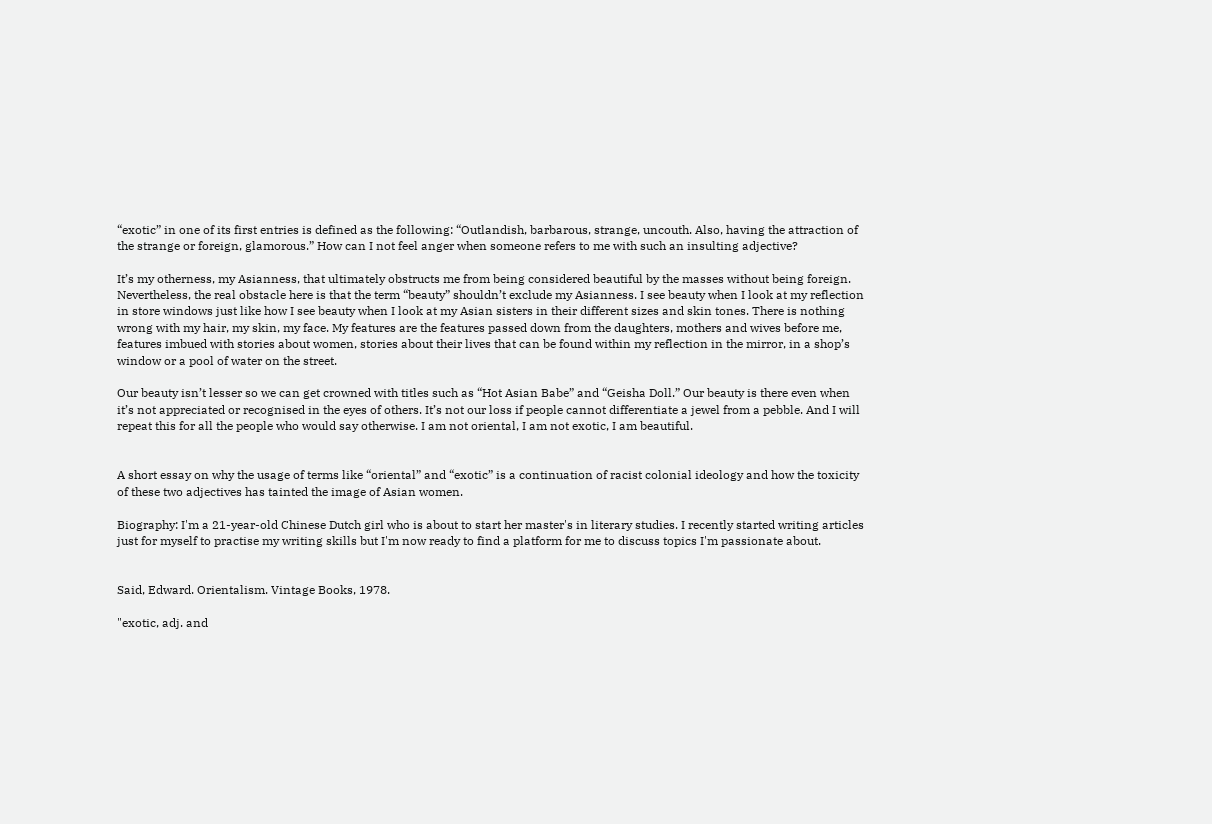“exotic” in one of its first entries is defined as the following: “Outlandish, barbarous, strange, uncouth. Also, having the attraction of the strange or foreign, glamorous.” How can I not feel anger when someone refers to me with such an insulting adjective?

It’s my otherness, my Asianness, that ultimately obstructs me from being considered beautiful by the masses without being foreign. Nevertheless, the real obstacle here is that the term “beauty” shouldn’t exclude my Asianness. I see beauty when I look at my reflection in store windows just like how I see beauty when I look at my Asian sisters in their different sizes and skin tones. There is nothing wrong with my hair, my skin, my face. My features are the features passed down from the daughters, mothers and wives before me, features imbued with stories about women, stories about their lives that can be found within my reflection in the mirror, in a shop’s window or a pool of water on the street.

Our beauty isn’t lesser so we can get crowned with titles such as “Hot Asian Babe” and “Geisha Doll.” Our beauty is there even when it’s not appreciated or recognised in the eyes of others. It’s not our loss if people cannot differentiate a jewel from a pebble. And I will repeat this for all the people who would say otherwise. I am not oriental, I am not exotic, I am beautiful.


A short essay on why the usage of terms like “oriental” and “exotic” is a continuation of racist colonial ideology and how the toxicity of these two adjectives has tainted the image of Asian women.

Biography: I'm a 21-year-old Chinese Dutch girl who is about to start her master's in literary studies. I recently started writing articles just for myself to practise my writing skills but I'm now ready to find a platform for me to discuss topics I'm passionate about.


Said, Edward. Orientalism. Vintage Books, 1978.

"exotic, adj. and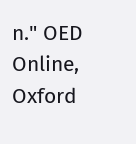n." OED Online, Oxford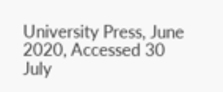University Press, June 2020, Accessed 30 July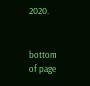2020.


bottom of page